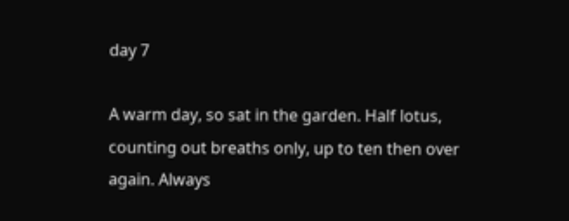day 7

A warm day, so sat in the garden. Half lotus, counting out breaths only, up to ten then over again. Always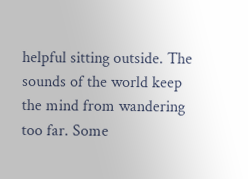helpful sitting outside. The sounds of the world keep the mind from wandering too far. Some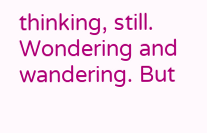thinking, still. Wondering and wandering. But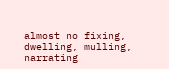almost no fixing, dwelling, mulling, narrating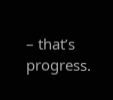– that’s progress.